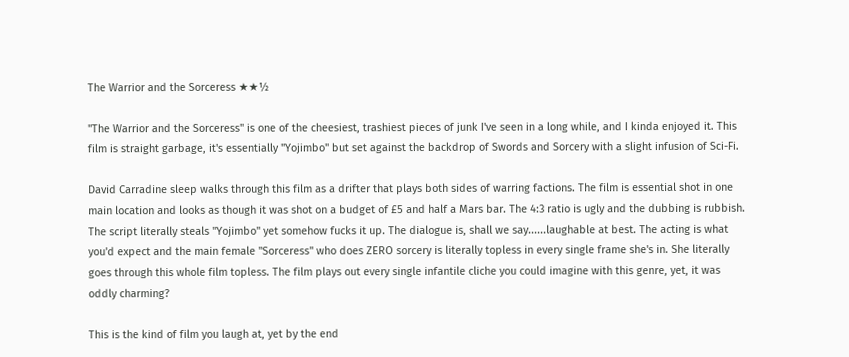The Warrior and the Sorceress ★★½

"The Warrior and the Sorceress" is one of the cheesiest, trashiest pieces of junk I've seen in a long while, and I kinda enjoyed it. This film is straight garbage, it's essentially "Yojimbo" but set against the backdrop of Swords and Sorcery with a slight infusion of Sci-Fi.

David Carradine sleep walks through this film as a drifter that plays both sides of warring factions. The film is essential shot in one main location and looks as though it was shot on a budget of £5 and half a Mars bar. The 4:3 ratio is ugly and the dubbing is rubbish. The script literally steals "Yojimbo" yet somehow fucks it up. The dialogue is, shall we say......laughable at best. The acting is what you'd expect and the main female "Sorceress" who does ZERO sorcery is literally topless in every single frame she's in. She literally goes through this whole film topless. The film plays out every single infantile cliche you could imagine with this genre, yet, it was oddly charming?

This is the kind of film you laugh at, yet by the end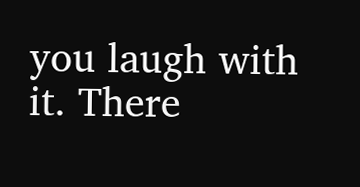you laugh with it. There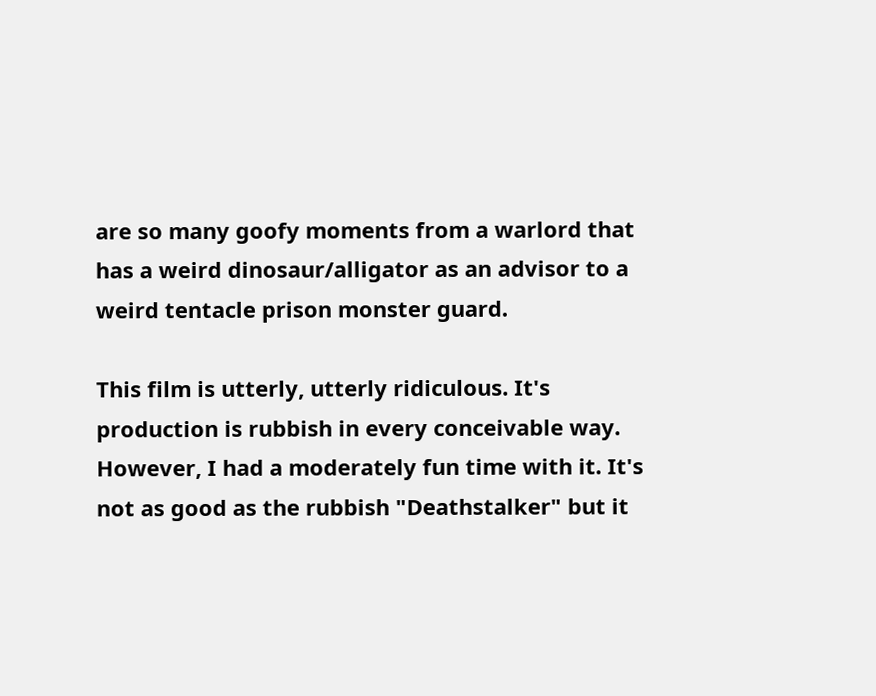are so many goofy moments from a warlord that has a weird dinosaur/alligator as an advisor to a weird tentacle prison monster guard.

This film is utterly, utterly ridiculous. It's production is rubbish in every conceivable way. However, I had a moderately fun time with it. It's not as good as the rubbish "Deathstalker" but it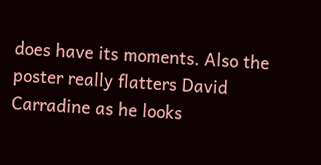does have its moments. Also the poster really flatters David Carradine as he looks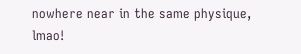nowhere near in the same physique, lmao!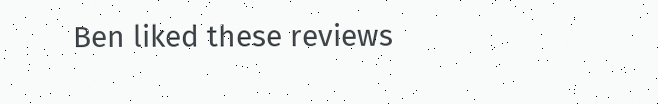Ben liked these reviews